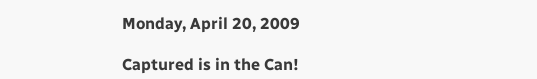Monday, April 20, 2009

Captured is in the Can!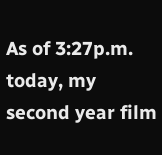As of 3:27p.m. today, my second year film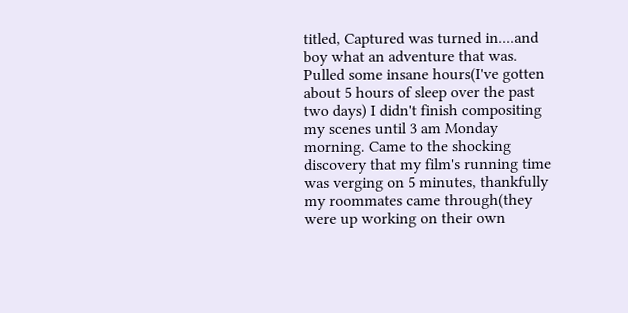titled, Captured was turned in....and boy what an adventure that was. Pulled some insane hours(I've gotten about 5 hours of sleep over the past two days) I didn't finish compositing my scenes until 3 am Monday morning. Came to the shocking discovery that my film's running time was verging on 5 minutes, thankfully my roommates came through(they were up working on their own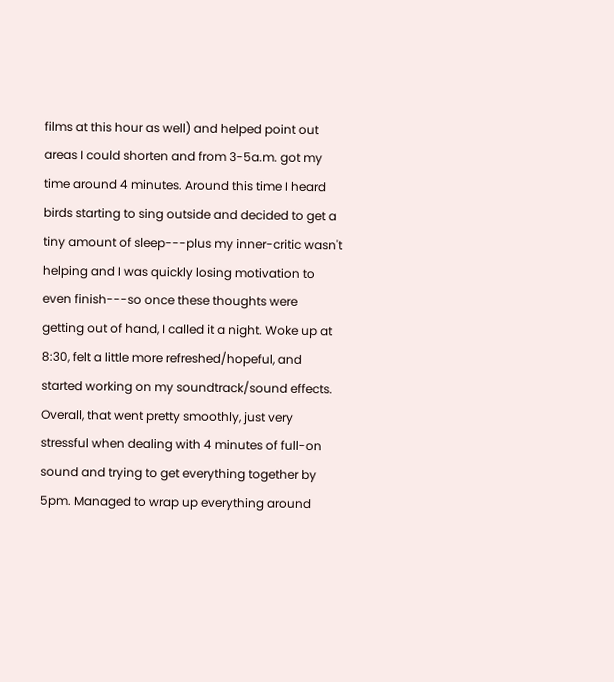films at this hour as well) and helped point out areas I could shorten and from 3-5a.m. got my time around 4 minutes. Around this time I heard birds starting to sing outside and decided to get a tiny amount of sleep---plus my inner-critic wasn't helping and I was quickly losing motivation to even finish---so once these thoughts were getting out of hand, I called it a night. Woke up at 8:30, felt a little more refreshed/hopeful, and started working on my soundtrack/sound effects. Overall, that went pretty smoothly, just very stressful when dealing with 4 minutes of full-on sound and trying to get everything together by 5pm. Managed to wrap up everything around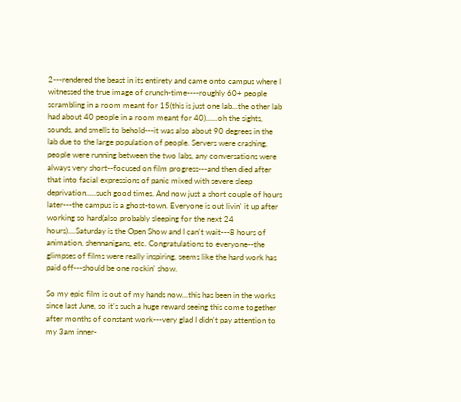2---rendered the beast in its entirety and came onto campus where I witnessed the true image of crunch-time----roughly 60+ people scrambling in a room meant for 15(this is just one lab...the other lab had about 40 people in a room meant for 40)......oh the sights, sounds, and smells to behold---it was also about 90 degrees in the lab due to the large population of people. Servers were crashing, people were running between the two labs, any conversations were always very short--focused on film progress---and then died after that into facial expressions of panic mixed with severe sleep deprivation.....such good times. And now just a short couple of hours later---the campus is a ghost-town. Everyone is out livin' it up after working so hard(also probably sleeping for the next 24 hours)....Saturday is the Open Show and I can't wait---8 hours of animation, shennanigans, etc. Congratulations to everyone--the glimpses of films were really inspiring, seems like the hard work has paid off---should be one rockin' show.

So my epic film is out of my hands now...this has been in the works since last June, so it's such a huge reward seeing this come together after months of constant work---very glad I didn't pay attention to my 3am inner-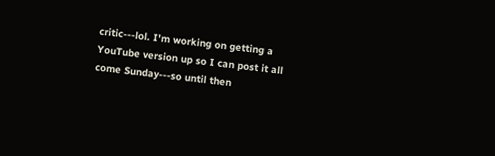critic---lol. I'm working on getting a YouTube version up so I can post it all come Sunday---so until then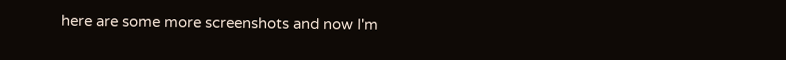here are some more screenshots and now I'm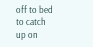off to bed to catch up on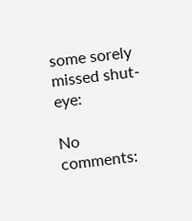some sorely missed shut-eye:

No comments: